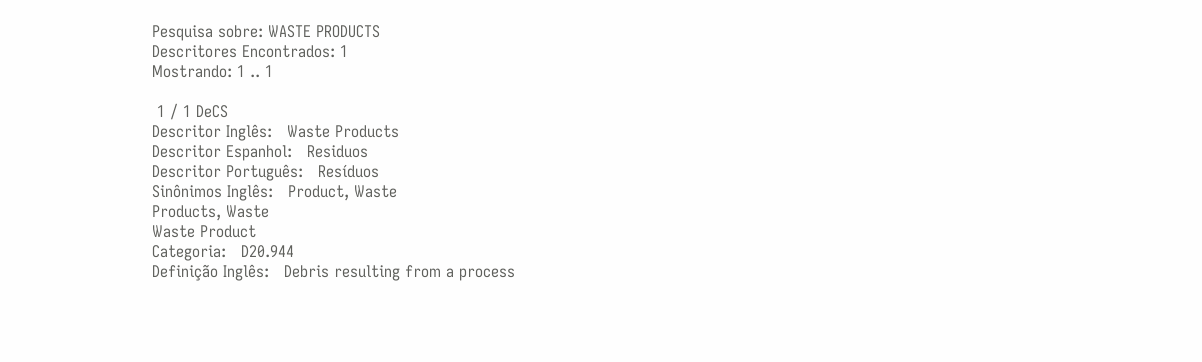Pesquisa sobre: WASTE PRODUCTS
Descritores Encontrados: 1
Mostrando: 1 .. 1

 1 / 1 DeCS
Descritor Inglês:   Waste Products
Descritor Espanhol:   Residuos
Descritor Português:   Resíduos
Sinônimos Inglês:   Product, Waste
Products, Waste
Waste Product
Categoria:   D20.944
Definição Inglês:   Debris resulting from a process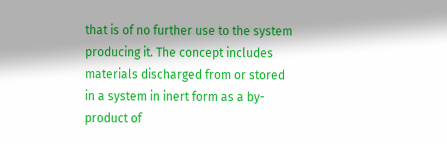that is of no further use to the system producing it. The concept includes materials discharged from or stored in a system in inert form as a by-product of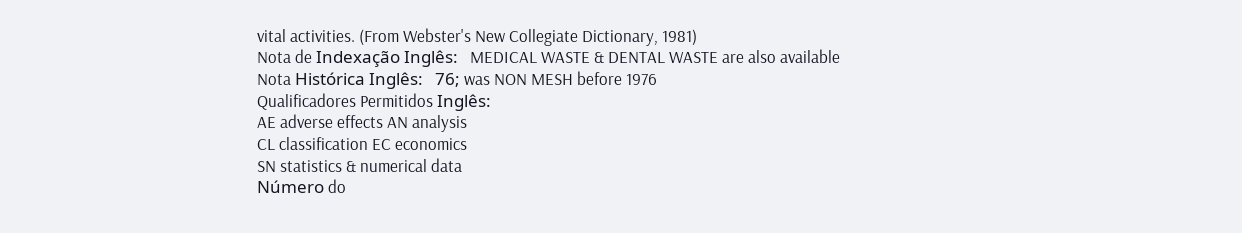vital activities. (From Webster's New Collegiate Dictionary, 1981)
Nota de Indexação Inglês:   MEDICAL WASTE & DENTAL WASTE are also available
Nota Histórica Inglês:   76; was NON MESH before 1976
Qualificadores Permitidos Inglês:
AE adverse effects AN analysis
CL classification EC economics
SN statistics & numerical data
Número do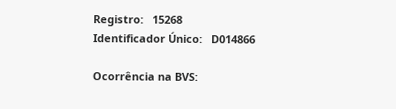Registro:   15268
Identificador Único:   D014866

Ocorrência na BVS: